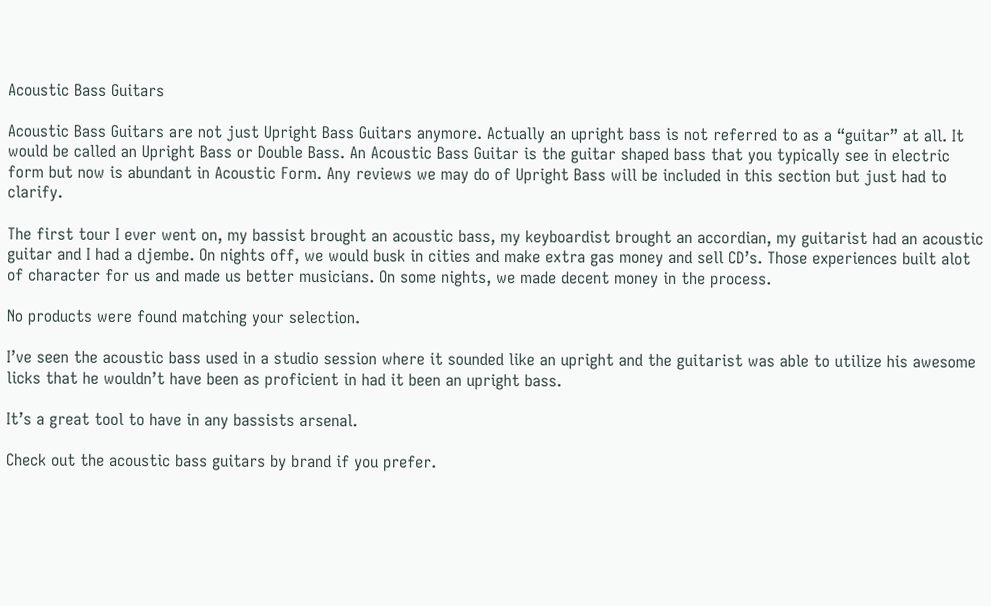Acoustic Bass Guitars

Acoustic Bass Guitars are not just Upright Bass Guitars anymore. Actually an upright bass is not referred to as a “guitar” at all. It would be called an Upright Bass or Double Bass. An Acoustic Bass Guitar is the guitar shaped bass that you typically see in electric form but now is abundant in Acoustic Form. Any reviews we may do of Upright Bass will be included in this section but just had to clarify.

The first tour I ever went on, my bassist brought an acoustic bass, my keyboardist brought an accordian, my guitarist had an acoustic guitar and I had a djembe. On nights off, we would busk in cities and make extra gas money and sell CD’s. Those experiences built alot of character for us and made us better musicians. On some nights, we made decent money in the process.

No products were found matching your selection.

I’ve seen the acoustic bass used in a studio session where it sounded like an upright and the guitarist was able to utilize his awesome licks that he wouldn’t have been as proficient in had it been an upright bass.

It’s a great tool to have in any bassists arsenal.

Check out the acoustic bass guitars by brand if you prefer.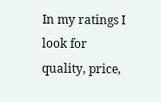In my ratings I look for quality, price,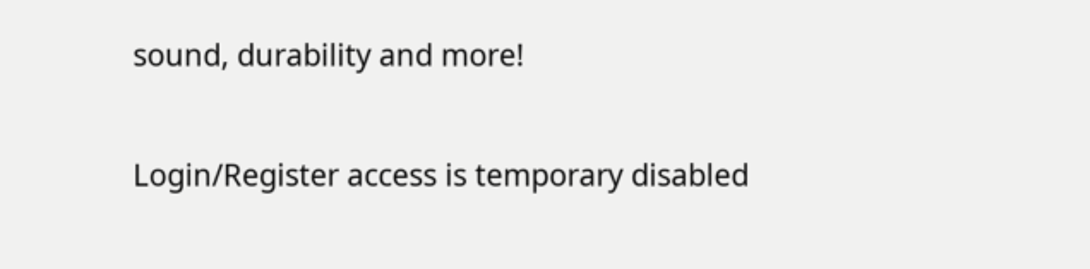sound, durability and more!

Login/Register access is temporary disabled